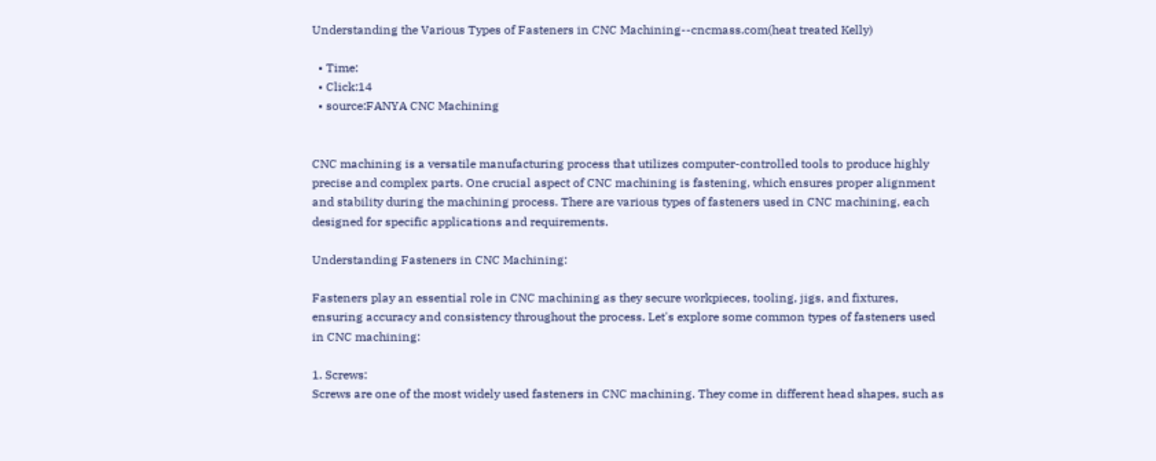Understanding the Various Types of Fasteners in CNC Machining--cncmass.com(heat treated Kelly)

  • Time:
  • Click:14
  • source:FANYA CNC Machining


CNC machining is a versatile manufacturing process that utilizes computer-controlled tools to produce highly precise and complex parts. One crucial aspect of CNC machining is fastening, which ensures proper alignment and stability during the machining process. There are various types of fasteners used in CNC machining, each designed for specific applications and requirements.

Understanding Fasteners in CNC Machining:

Fasteners play an essential role in CNC machining as they secure workpieces, tooling, jigs, and fixtures, ensuring accuracy and consistency throughout the process. Let's explore some common types of fasteners used in CNC machining:

1. Screws:
Screws are one of the most widely used fasteners in CNC machining. They come in different head shapes, such as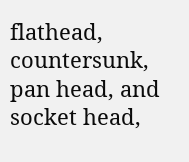flathead, countersunk, pan head, and socket head,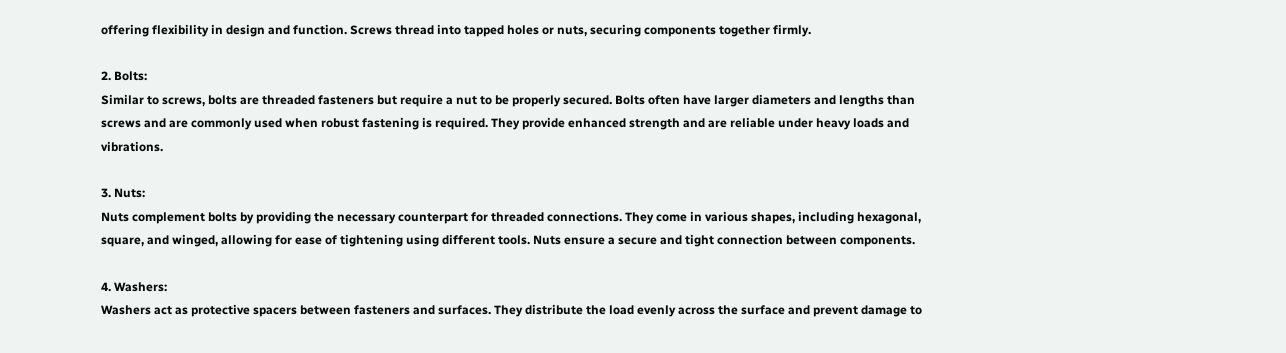offering flexibility in design and function. Screws thread into tapped holes or nuts, securing components together firmly.

2. Bolts:
Similar to screws, bolts are threaded fasteners but require a nut to be properly secured. Bolts often have larger diameters and lengths than screws and are commonly used when robust fastening is required. They provide enhanced strength and are reliable under heavy loads and vibrations.

3. Nuts:
Nuts complement bolts by providing the necessary counterpart for threaded connections. They come in various shapes, including hexagonal, square, and winged, allowing for ease of tightening using different tools. Nuts ensure a secure and tight connection between components.

4. Washers:
Washers act as protective spacers between fasteners and surfaces. They distribute the load evenly across the surface and prevent damage to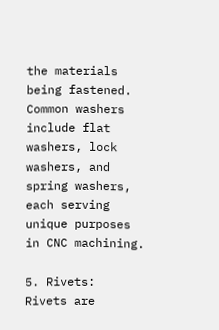the materials being fastened. Common washers include flat washers, lock washers, and spring washers, each serving unique purposes in CNC machining.

5. Rivets:
Rivets are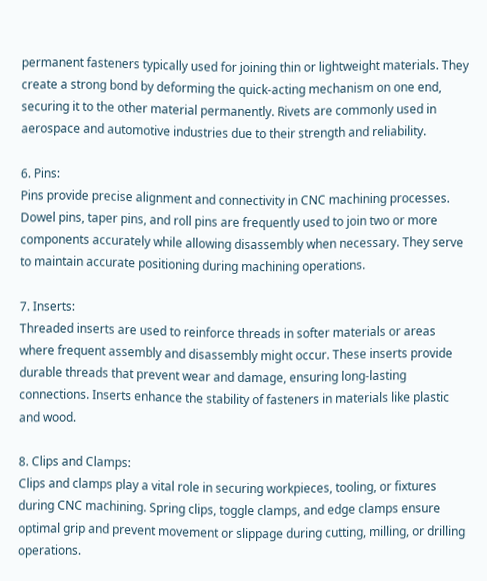permanent fasteners typically used for joining thin or lightweight materials. They create a strong bond by deforming the quick-acting mechanism on one end, securing it to the other material permanently. Rivets are commonly used in aerospace and automotive industries due to their strength and reliability.

6. Pins:
Pins provide precise alignment and connectivity in CNC machining processes. Dowel pins, taper pins, and roll pins are frequently used to join two or more components accurately while allowing disassembly when necessary. They serve to maintain accurate positioning during machining operations.

7. Inserts:
Threaded inserts are used to reinforce threads in softer materials or areas where frequent assembly and disassembly might occur. These inserts provide durable threads that prevent wear and damage, ensuring long-lasting connections. Inserts enhance the stability of fasteners in materials like plastic and wood.

8. Clips and Clamps:
Clips and clamps play a vital role in securing workpieces, tooling, or fixtures during CNC machining. Spring clips, toggle clamps, and edge clamps ensure optimal grip and prevent movement or slippage during cutting, milling, or drilling operations.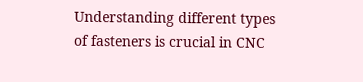Understanding different types of fasteners is crucial in CNC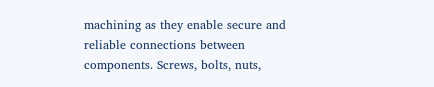machining as they enable secure and reliable connections between components. Screws, bolts, nuts,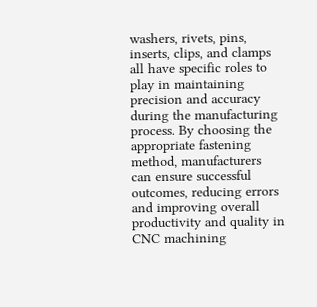washers, rivets, pins, inserts, clips, and clamps all have specific roles to play in maintaining precision and accuracy during the manufacturing process. By choosing the appropriate fastening method, manufacturers can ensure successful outcomes, reducing errors and improving overall productivity and quality in CNC machining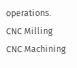operations. CNC Milling CNC Machining